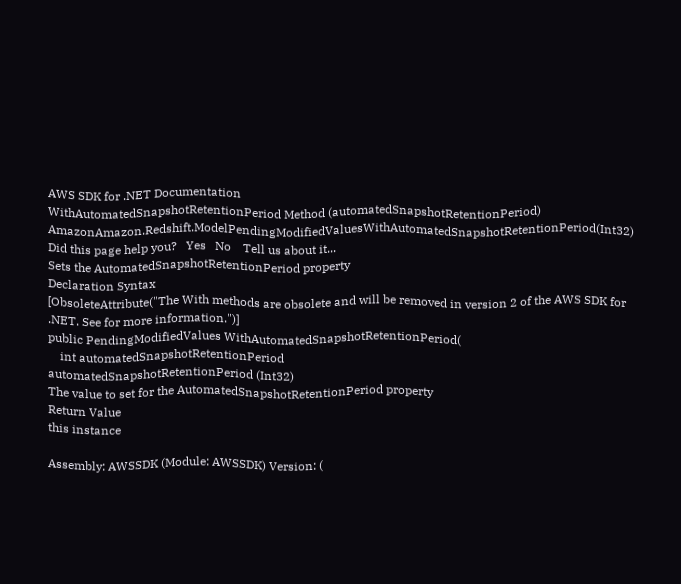AWS SDK for .NET Documentation
WithAutomatedSnapshotRetentionPeriod Method (automatedSnapshotRetentionPeriod)
AmazonAmazon.Redshift.ModelPendingModifiedValuesWithAutomatedSnapshotRetentionPeriod(Int32) Did this page help you?   Yes   No    Tell us about it...
Sets the AutomatedSnapshotRetentionPeriod property
Declaration Syntax
[ObsoleteAttribute("The With methods are obsolete and will be removed in version 2 of the AWS SDK for .NET. See for more information.")]
public PendingModifiedValues WithAutomatedSnapshotRetentionPeriod(
    int automatedSnapshotRetentionPeriod
automatedSnapshotRetentionPeriod (Int32)
The value to set for the AutomatedSnapshotRetentionPeriod property
Return Value
this instance

Assembly: AWSSDK (Module: AWSSDK) Version: (